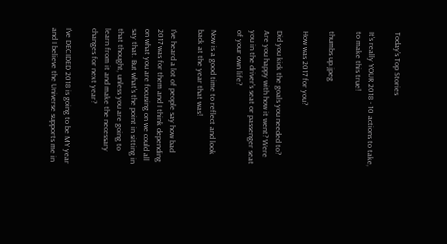Today's Top Stories

It's really YOUR 2018 - 10 actions to take, to make this true!

thumbs up.jpeg

How was 2017 for you?

Did you kick the goals you needed to? Are you happy with how it went? Were you in the driver's seat or passenger seat of your own life?

Now is a good time to reflect and look back at the year that was!

I've heard a lot of people say how bad 2017 was for them and I think depending on what you are focusing on we could all say that. But what's the point in sitting in that thought, unless you are going to learn from it and make the necessary changes for next year?

I've DECIDED 2018 is going to be MY year and I believe the Universe supports me in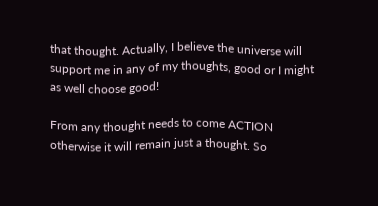that thought. Actually, I believe the universe will support me in any of my thoughts, good or I might as well choose good!

From any thought needs to come ACTION otherwise it will remain just a thought. So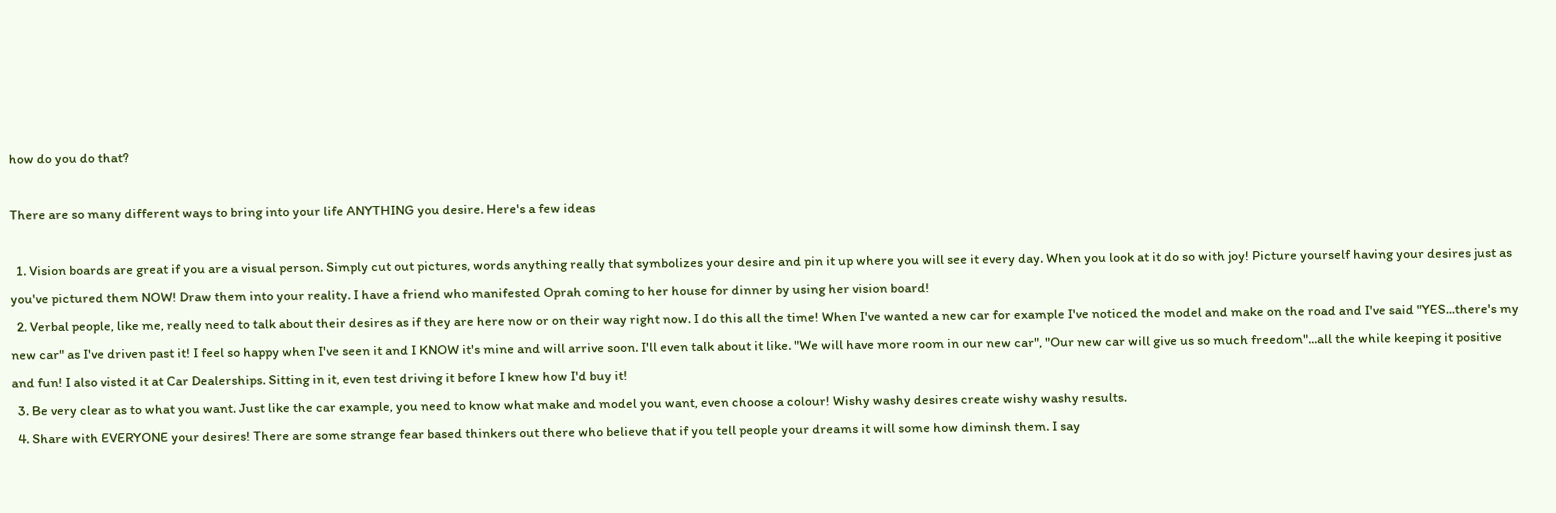how do you do that?

There are so many different ways to bring into your life ANYTHING you desire. Here's a few ideas

  1. Vision boards are great if you are a visual person. Simply cut out pictures, words anything really that symbolizes your desire and pin it up where you will see it every day. When you look at it do so with joy! Picture yourself having your desires just as you've pictured them NOW! Draw them into your reality. I have a friend who manifested Oprah coming to her house for dinner by using her vision board!
  2. Verbal people, like me, really need to talk about their desires as if they are here now or on their way right now. I do this all the time! When I've wanted a new car for example I've noticed the model and make on the road and I've said "YES...there's my new car" as I've driven past it! I feel so happy when I've seen it and I KNOW it's mine and will arrive soon. I'll even talk about it like. "We will have more room in our new car", "Our new car will give us so much freedom"...all the while keeping it positive and fun! I also visted it at Car Dealerships. Sitting in it, even test driving it before I knew how I'd buy it!
  3. Be very clear as to what you want. Just like the car example, you need to know what make and model you want, even choose a colour! Wishy washy desires create wishy washy results.
  4. Share with EVERYONE your desires! There are some strange fear based thinkers out there who believe that if you tell people your dreams it will some how diminsh them. I say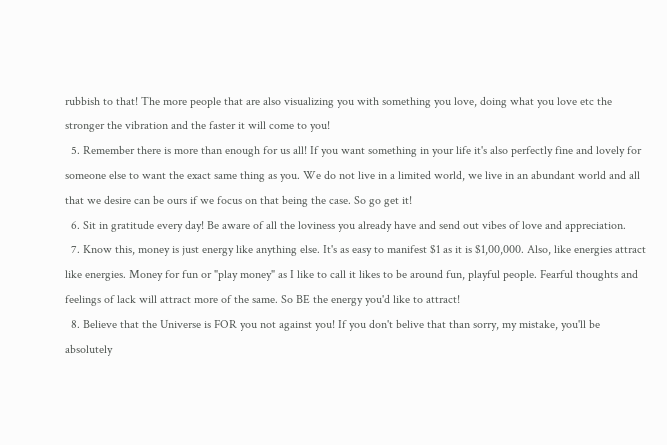rubbish to that! The more people that are also visualizing you with something you love, doing what you love etc the stronger the vibration and the faster it will come to you!
  5. Remember there is more than enough for us all! If you want something in your life it's also perfectly fine and lovely for someone else to want the exact same thing as you. We do not live in a limited world, we live in an abundant world and all that we desire can be ours if we focus on that being the case. So go get it!
  6. Sit in gratitude every day! Be aware of all the loviness you already have and send out vibes of love and appreciation.
  7. Know this, money is just energy like anything else. It's as easy to manifest $1 as it is $1,00,000. Also, like energies attract like energies. Money for fun or "play money" as I like to call it likes to be around fun, playful people. Fearful thoughts and feelings of lack will attract more of the same. So BE the energy you'd like to attract!
  8. Believe that the Universe is FOR you not against you! If you don't belive that than sorry, my mistake, you'll be absolutely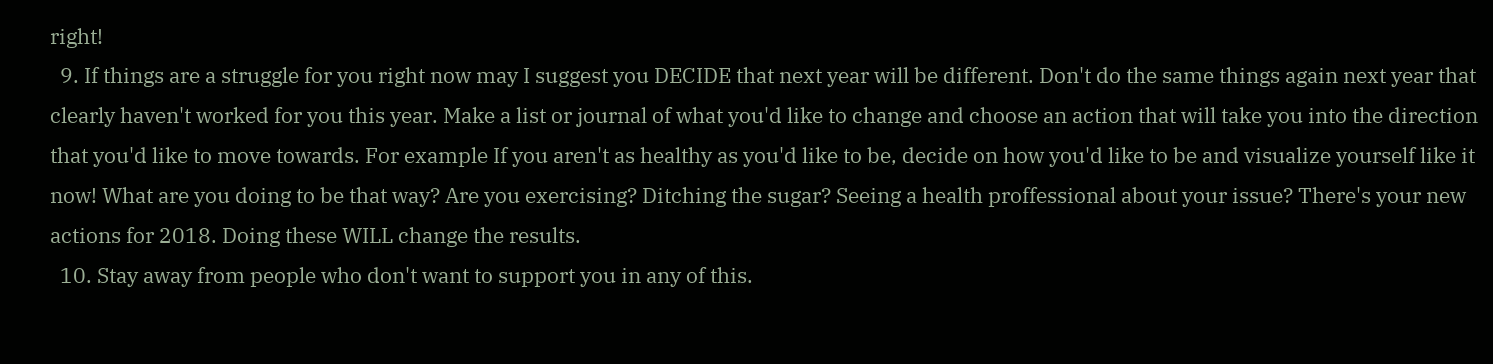right!
  9. If things are a struggle for you right now may I suggest you DECIDE that next year will be different. Don't do the same things again next year that clearly haven't worked for you this year. Make a list or journal of what you'd like to change and choose an action that will take you into the direction that you'd like to move towards. For example If you aren't as healthy as you'd like to be, decide on how you'd like to be and visualize yourself like it now! What are you doing to be that way? Are you exercising? Ditching the sugar? Seeing a health proffessional about your issue? There's your new actions for 2018. Doing these WILL change the results.
  10. Stay away from people who don't want to support you in any of this.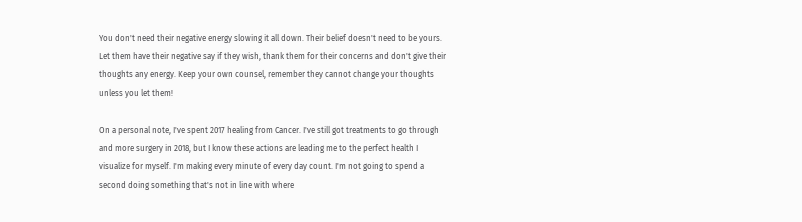You don't need their negative energy slowing it all down. Their belief doesn't need to be yours. Let them have their negative say if they wish, thank them for their concerns and don't give their thoughts any energy. Keep your own counsel, remember they cannot change your thoughts unless you let them!

On a personal note, I've spent 2017 healing from Cancer. I've still got treatments to go through and more surgery in 2018, but I know these actions are leading me to the perfect health I visualize for myself. I'm making every minute of every day count. I'm not going to spend a second doing something that's not in line with where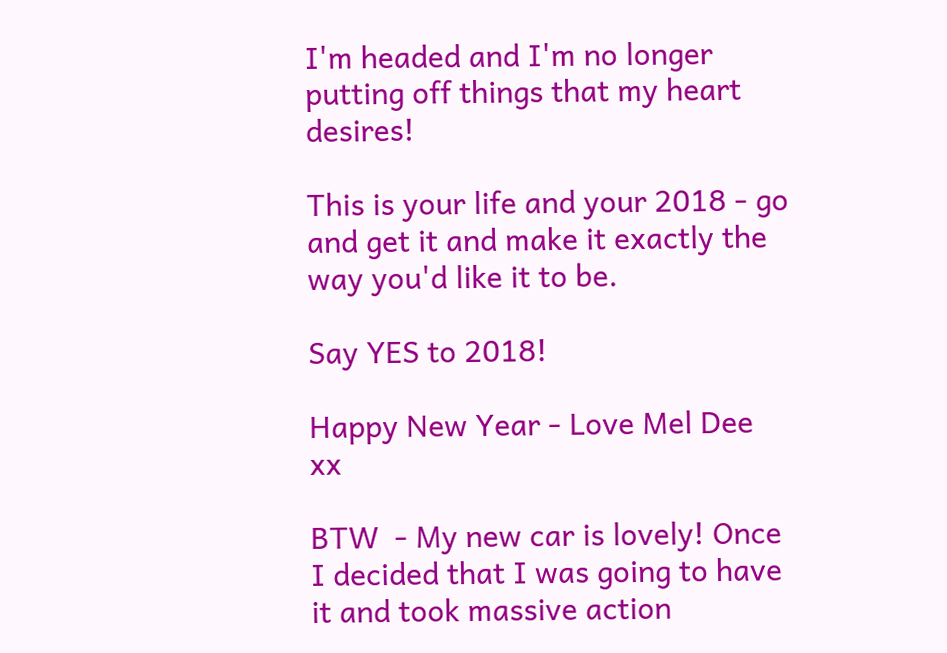I'm headed and I'm no longer putting off things that my heart desires!

This is your life and your 2018 - go and get it and make it exactly the way you'd like it to be.

Say YES to 2018!

Happy New Year - Love Mel Dee xx

BTW  - My new car is lovely! Once I decided that I was going to have it and took massive action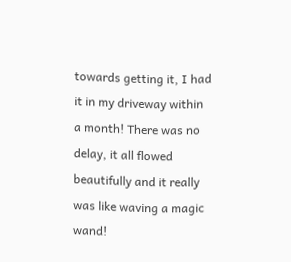towards getting it, I had it in my driveway within a month! There was no delay, it all flowed beautifully and it really was like waving a magic wand!